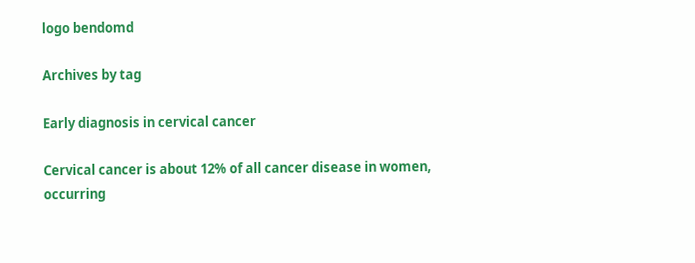logo bendomd

Archives by tag

Early diagnosis in cervical cancer

Cervical cancer is about 12% of all cancer disease in women, occurring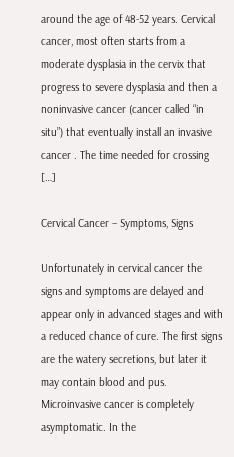around the age of 48-52 years. Cervical cancer, most often starts from a moderate dysplasia in the cervix that progress to severe dysplasia and then a noninvasive cancer (cancer called “in situ”) that eventually install an invasive cancer . The time needed for crossing […]

Cervical Cancer – Symptoms, Signs

Unfortunately in cervical cancer the signs and symptoms are delayed and appear only in advanced stages and with a reduced chance of cure. The first signs are the watery secretions, but later it may contain blood and pus. Microinvasive cancer is completely asymptomatic. In the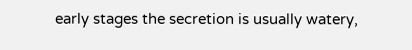early stages the secretion is usually watery,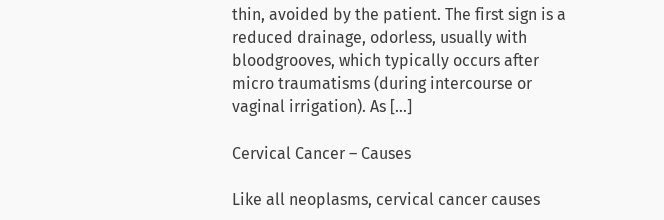thin, avoided by the patient. The first sign is a reduced drainage, odorless, usually with bloodgrooves, which typically occurs after micro traumatisms (during intercourse or vaginal irrigation). As […]

Cervical Cancer – Causes

Like all neoplasms, cervical cancer causes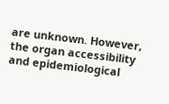are unknown. However, the organ accessibility and epidemiological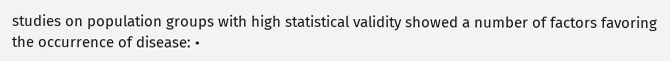studies on population groups with high statistical validity showed a number of factors favoring the occurrence of disease: •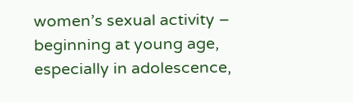women’s sexual activity – beginning at young age, especially in adolescence,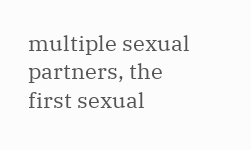multiple sexual partners, the first sexual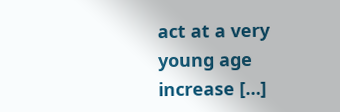act at a very young age increase […]